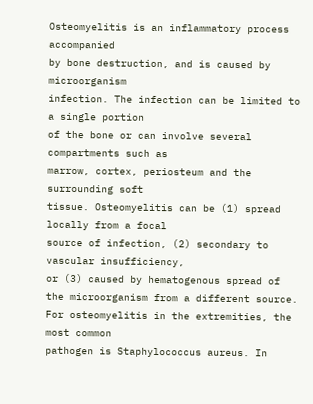Osteomyelitis is an inflammatory process accompanied
by bone destruction, and is caused by microorganism
infection. The infection can be limited to a single portion
of the bone or can involve several compartments such as
marrow, cortex, periosteum and the surrounding soft
tissue. Osteomyelitis can be (1) spread locally from a focal
source of infection, (2) secondary to vascular insufficiency,
or (3) caused by hematogenous spread of the microorganism from a different source.
For osteomyelitis in the extremities, the most common
pathogen is Staphylococcus aureus. In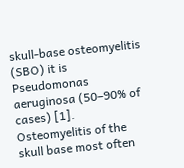skull-base osteomyelitis (SBO) it is Pseudomonas aeruginosa (50–90% of cases) [1]. Osteomyelitis of the skull base most often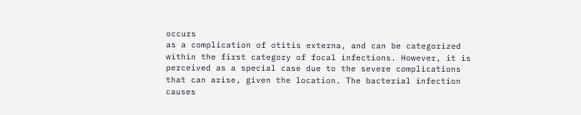occurs
as a complication of otitis externa, and can be categorized
within the first category of focal infections. However, it is
perceived as a special case due to the severe complications
that can arise, given the location. The bacterial infection
causes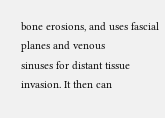bone erosions, and uses fascial planes and venous
sinuses for distant tissue invasion. It then can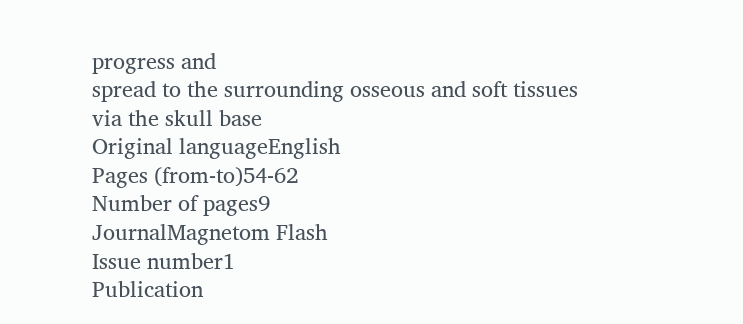progress and
spread to the surrounding osseous and soft tissues via the skull base
Original languageEnglish
Pages (from-to)54-62
Number of pages9
JournalMagnetom Flash
Issue number1
Publication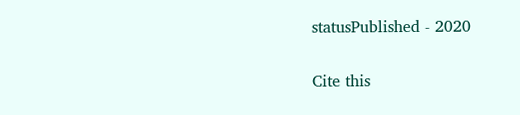statusPublished - 2020

Cite this